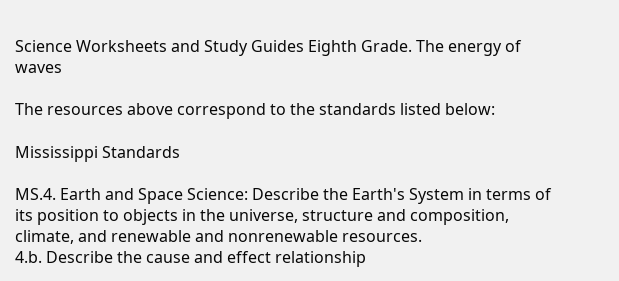Science Worksheets and Study Guides Eighth Grade. The energy of waves

The resources above correspond to the standards listed below:

Mississippi Standards

MS.4. Earth and Space Science: Describe the Earth's System in terms of its position to objects in the universe, structure and composition, climate, and renewable and nonrenewable resources.
4.b. Describe the cause and effect relationship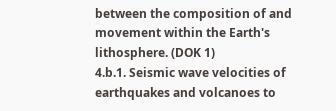between the composition of and movement within the Earth's lithosphere. (DOK 1)
4.b.1. Seismic wave velocities of earthquakes and volcanoes to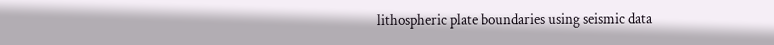lithospheric plate boundaries using seismic data